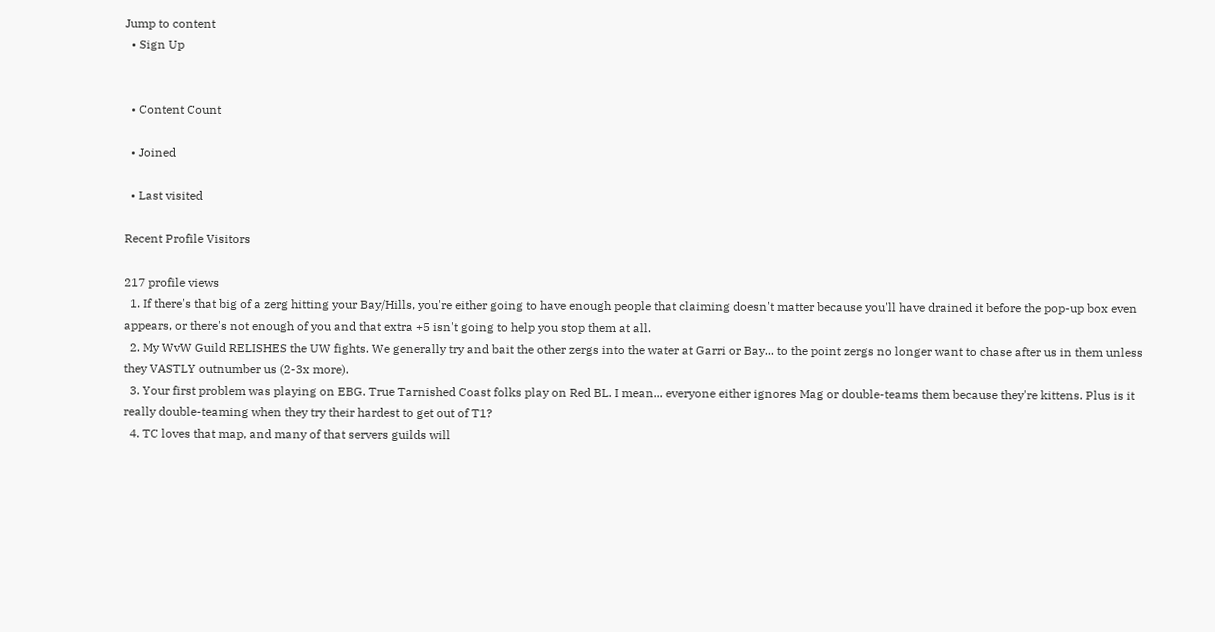Jump to content
  • Sign Up


  • Content Count

  • Joined

  • Last visited

Recent Profile Visitors

217 profile views
  1. If there's that big of a zerg hitting your Bay/Hills, you're either going to have enough people that claiming doesn't matter because you'll have drained it before the pop-up box even appears, or there's not enough of you and that extra +5 isn't going to help you stop them at all.
  2. My WvW Guild RELISHES the UW fights. We generally try and bait the other zergs into the water at Garri or Bay... to the point zergs no longer want to chase after us in them unless they VASTLY outnumber us (2-3x more).
  3. Your first problem was playing on EBG. True Tarnished Coast folks play on Red BL. I mean... everyone either ignores Mag or double-teams them because they're kittens. Plus is it really double-teaming when they try their hardest to get out of T1?
  4. TC loves that map, and many of that servers guilds will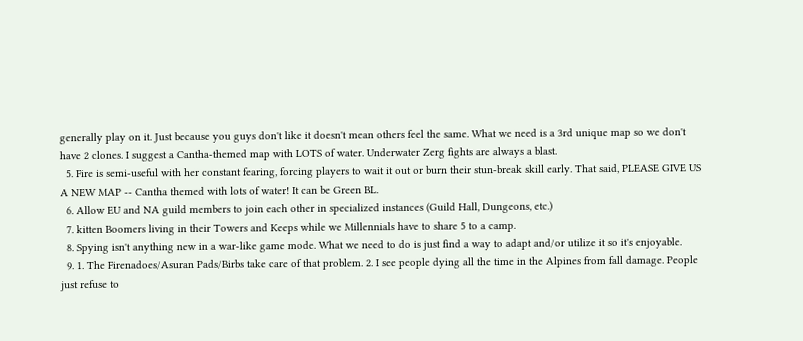generally play on it. Just because you guys don't like it doesn't mean others feel the same. What we need is a 3rd unique map so we don't have 2 clones. I suggest a Cantha-themed map with LOTS of water. Underwater Zerg fights are always a blast.
  5. Fire is semi-useful with her constant fearing, forcing players to wait it out or burn their stun-break skill early. That said, PLEASE GIVE US A NEW MAP -- Cantha themed with lots of water! It can be Green BL.
  6. Allow EU and NA guild members to join each other in specialized instances (Guild Hall, Dungeons, etc.)
  7. kitten Boomers living in their Towers and Keeps while we Millennials have to share 5 to a camp.
  8. Spying isn't anything new in a war-like game mode. What we need to do is just find a way to adapt and/or utilize it so it's enjoyable.
  9. 1. The Firenadoes/Asuran Pads/Birbs take care of that problem. 2. I see people dying all the time in the Alpines from fall damage. People just refuse to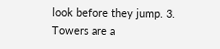look before they jump. 3. Towers are a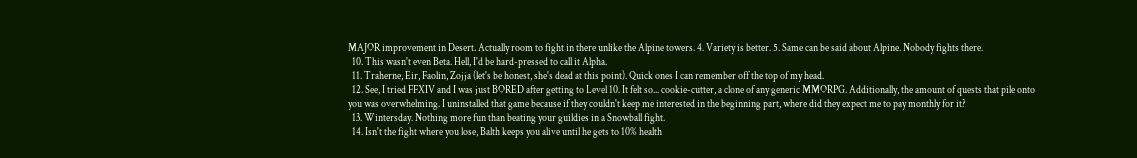MAJOR improvement in Desert. Actually room to fight in there unlike the Alpine towers. 4. Variety is better. 5. Same can be said about Alpine. Nobody fights there.
  10. This wasn't even Beta. Hell, I'd be hard-pressed to call it Alpha.
  11. Traherne, Eir, Faolin, Zojja (let's be honest, she's dead at this point). Quick ones I can remember off the top of my head.
  12. See, I tried FFXIV and I was just BORED after getting to Level 10. It felt so... cookie-cutter, a clone of any generic MMORPG. Additionally, the amount of quests that pile onto you was overwhelming. I uninstalled that game because if they couldn't keep me interested in the beginning part, where did they expect me to pay monthly for it?
  13. Wintersday. Nothing more fun than beating your guildies in a Snowball fight.
  14. Isn't the fight where you lose, Balth keeps you alive until he gets to 10% health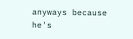anyways because he's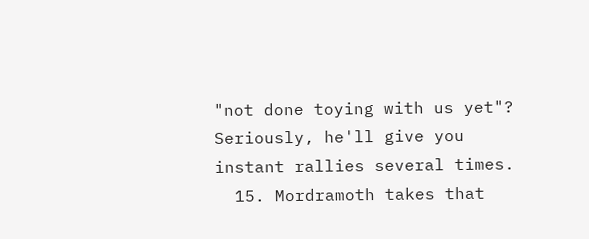"not done toying with us yet"? Seriously, he'll give you instant rallies several times.
  15. Mordramoth takes that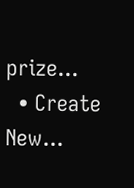prize...
  • Create New...